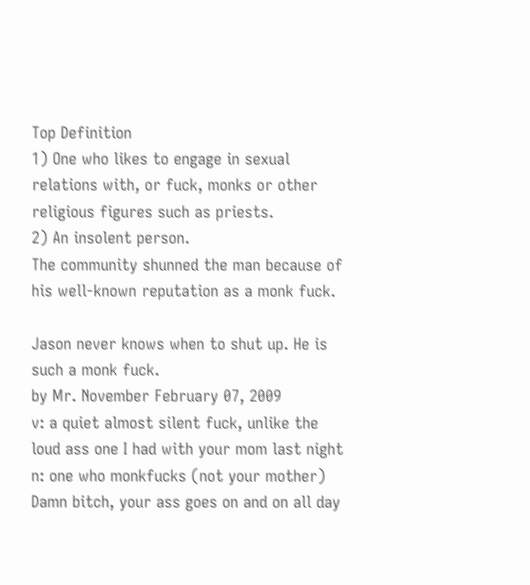Top Definition
1) One who likes to engage in sexual relations with, or fuck, monks or other religious figures such as priests.
2) An insolent person.
The community shunned the man because of his well-known reputation as a monk fuck.

Jason never knows when to shut up. He is such a monk fuck.
by Mr. November February 07, 2009
v: a quiet almost silent fuck, unlike the loud ass one I had with your mom last night
n: one who monkfucks (not your mother)
Damn bitch, your ass goes on and on all day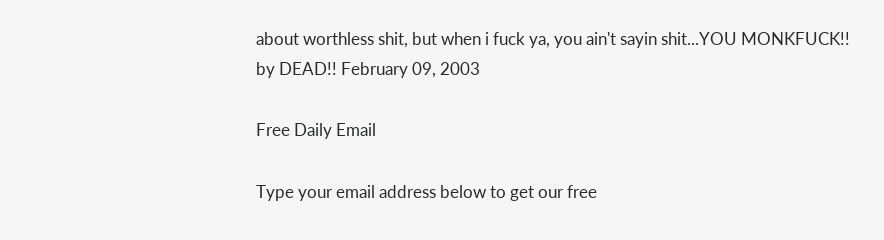about worthless shit, but when i fuck ya, you ain't sayin shit...YOU MONKFUCK!!
by DEAD!! February 09, 2003

Free Daily Email

Type your email address below to get our free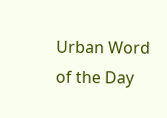Urban Word of the Day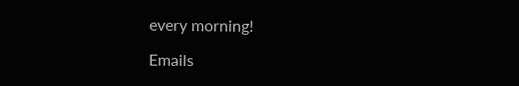every morning!

Emails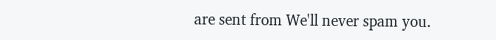are sent from We'll never spam you.